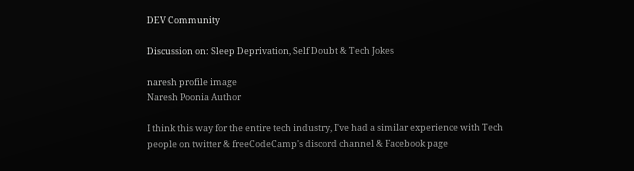DEV Community

Discussion on: Sleep Deprivation, Self Doubt & Tech Jokes

naresh profile image
Naresh Poonia Author

I think this way for the entire tech industry, I've had a similar experience with Tech people on twitter & freeCodeCamp's discord channel & Facebook page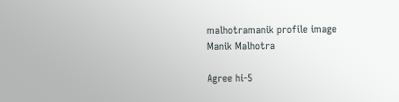malhotramanik profile image
Manik Malhotra

Agree hi-5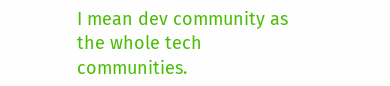I mean dev community as the whole tech communities.